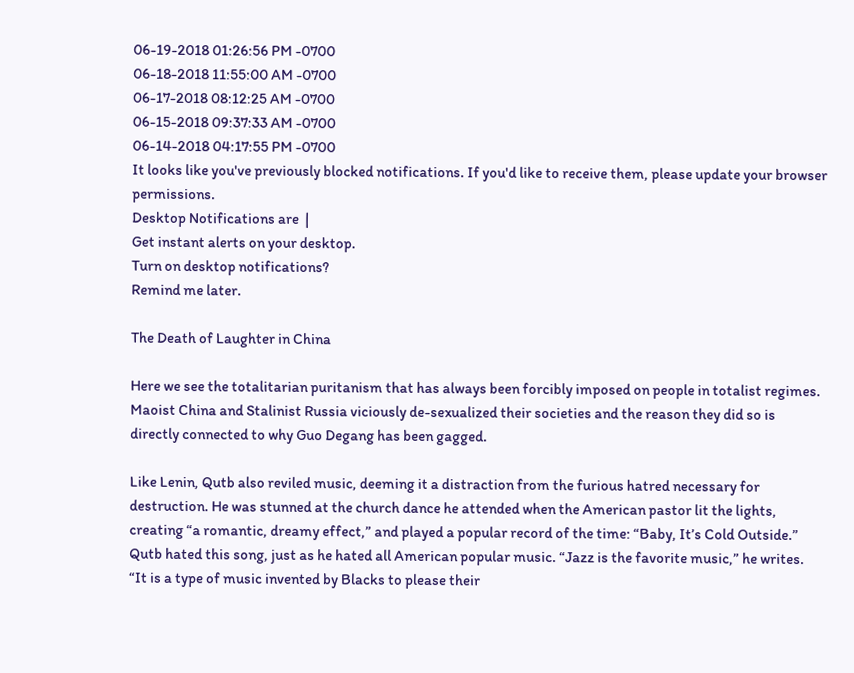06-19-2018 01:26:56 PM -0700
06-18-2018 11:55:00 AM -0700
06-17-2018 08:12:25 AM -0700
06-15-2018 09:37:33 AM -0700
06-14-2018 04:17:55 PM -0700
It looks like you've previously blocked notifications. If you'd like to receive them, please update your browser permissions.
Desktop Notifications are  |
Get instant alerts on your desktop.
Turn on desktop notifications?
Remind me later.

The Death of Laughter in China

Here we see the totalitarian puritanism that has always been forcibly imposed on people in totalist regimes. Maoist China and Stalinist Russia viciously de-sexualized their societies and the reason they did so is directly connected to why Guo Degang has been gagged.

Like Lenin, Qutb also reviled music, deeming it a distraction from the furious hatred necessary for destruction. He was stunned at the church dance he attended when the American pastor lit the lights, creating “a romantic, dreamy effect,” and played a popular record of the time: “Baby, It’s Cold Outside.” Qutb hated this song, just as he hated all American popular music. “Jazz is the favorite music,” he writes. “It is a type of music invented by Blacks to please their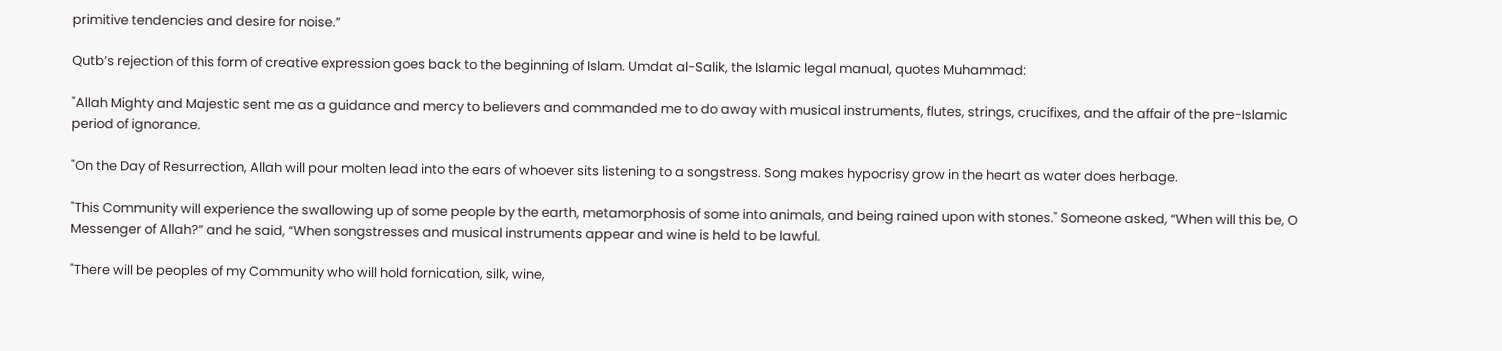primitive tendencies and desire for noise.”

Qutb’s rejection of this form of creative expression goes back to the beginning of Islam. Umdat al-Salik, the Islamic legal manual, quotes Muhammad:

"Allah Mighty and Majestic sent me as a guidance and mercy to believers and commanded me to do away with musical instruments, flutes, strings, crucifixes, and the affair of the pre-Islamic period of ignorance.

"On the Day of Resurrection, Allah will pour molten lead into the ears of whoever sits listening to a songstress. Song makes hypocrisy grow in the heart as water does herbage.

"This Community will experience the swallowing up of some people by the earth, metamorphosis of some into animals, and being rained upon with stones." Someone asked, “When will this be, O Messenger of Allah?” and he said, “When songstresses and musical instruments appear and wine is held to be lawful.

"There will be peoples of my Community who will hold fornication, silk, wine,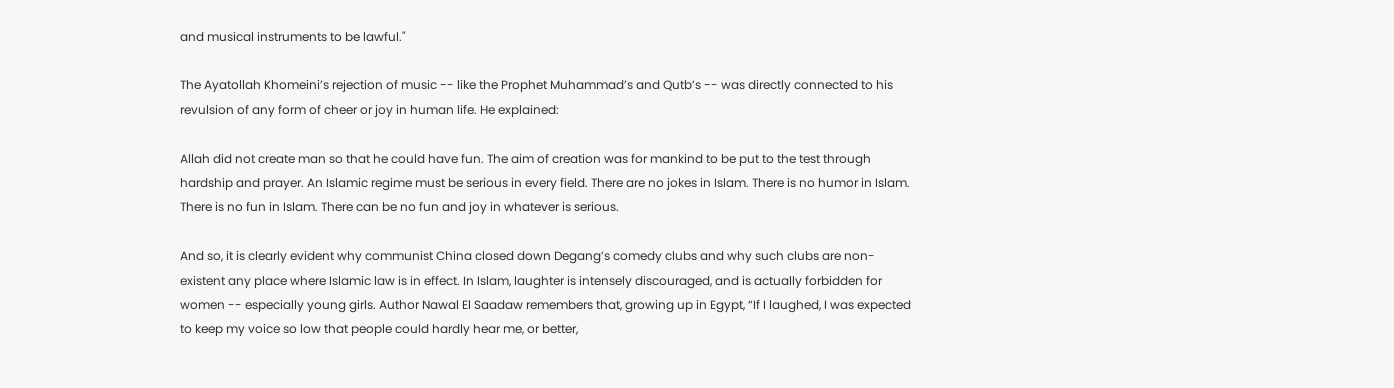and musical instruments to be lawful."

The Ayatollah Khomeini’s rejection of music -- like the Prophet Muhammad’s and Qutb’s -- was directly connected to his revulsion of any form of cheer or joy in human life. He explained:

Allah did not create man so that he could have fun. The aim of creation was for mankind to be put to the test through hardship and prayer. An Islamic regime must be serious in every field. There are no jokes in Islam. There is no humor in Islam. There is no fun in Islam. There can be no fun and joy in whatever is serious.

And so, it is clearly evident why communist China closed down Degang’s comedy clubs and why such clubs are non-existent any place where Islamic law is in effect. In Islam, laughter is intensely discouraged, and is actually forbidden for women -- especially young girls. Author Nawal El Saadaw remembers that, growing up in Egypt, “If I laughed, I was expected to keep my voice so low that people could hardly hear me, or better,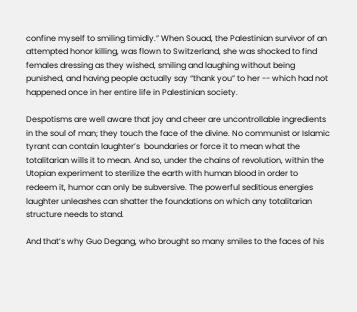confine myself to smiling timidly.” When Souad, the Palestinian survivor of an attempted honor killing, was flown to Switzerland, she was shocked to find females dressing as they wished, smiling and laughing without being punished, and having people actually say “thank you” to her -- which had not happened once in her entire life in Palestinian society.

Despotisms are well aware that joy and cheer are uncontrollable ingredients in the soul of man; they touch the face of the divine. No communist or Islamic tyrant can contain laughter’s  boundaries or force it to mean what the totalitarian wills it to mean. And so, under the chains of revolution, within the Utopian experiment to sterilize the earth with human blood in order to redeem it, humor can only be subversive. The powerful seditious energies laughter unleashes can shatter the foundations on which any totalitarian structure needs to stand.

And that’s why Guo Degang, who brought so many smiles to the faces of his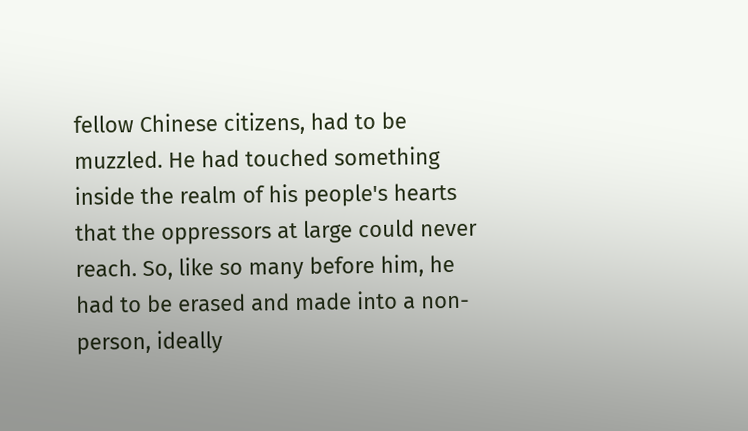fellow Chinese citizens, had to be muzzled. He had touched something inside the realm of his people's hearts that the oppressors at large could never reach. So, like so many before him, he had to be erased and made into a non-person, ideally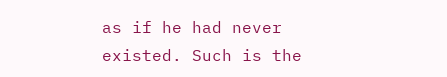as if he had never existed. Such is the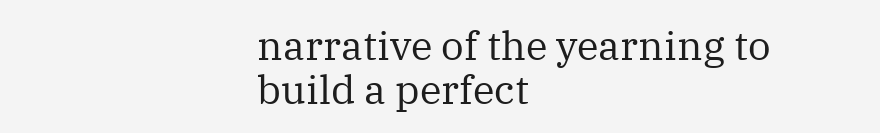narrative of the yearning to build a perfect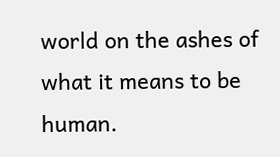world on the ashes of what it means to be human.